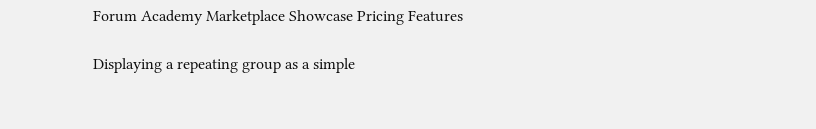Forum Academy Marketplace Showcase Pricing Features

Displaying a repeating group as a simple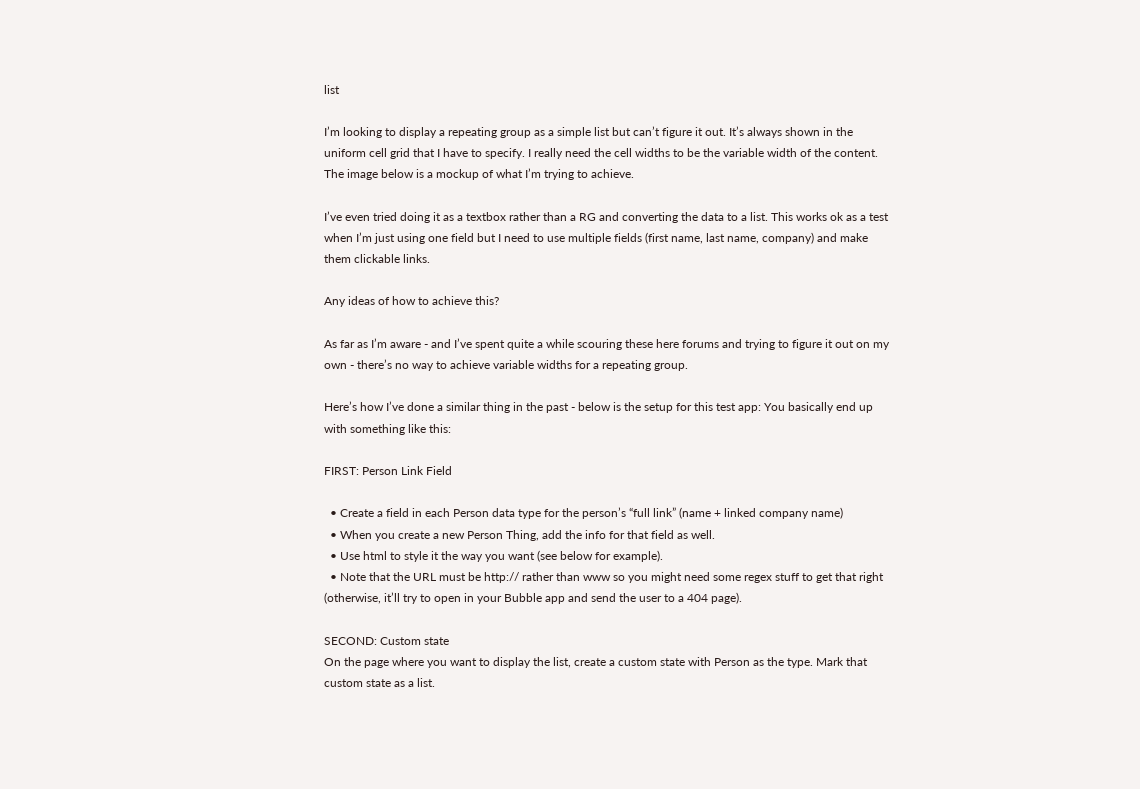list

I’m looking to display a repeating group as a simple list but can’t figure it out. It’s always shown in the uniform cell grid that I have to specify. I really need the cell widths to be the variable width of the content. The image below is a mockup of what I’m trying to achieve.

I’ve even tried doing it as a textbox rather than a RG and converting the data to a list. This works ok as a test when I’m just using one field but I need to use multiple fields (first name, last name, company) and make them clickable links.

Any ideas of how to achieve this?

As far as I’m aware - and I’ve spent quite a while scouring these here forums and trying to figure it out on my own - there’s no way to achieve variable widths for a repeating group.

Here’s how I’ve done a similar thing in the past - below is the setup for this test app: You basically end up with something like this:

FIRST: Person Link Field

  • Create a field in each Person data type for the person’s “full link” (name + linked company name)
  • When you create a new Person Thing, add the info for that field as well.
  • Use html to style it the way you want (see below for example).
  • Note that the URL must be http:// rather than www so you might need some regex stuff to get that right (otherwise, it’ll try to open in your Bubble app and send the user to a 404 page).

SECOND: Custom state
On the page where you want to display the list, create a custom state with Person as the type. Mark that custom state as a list.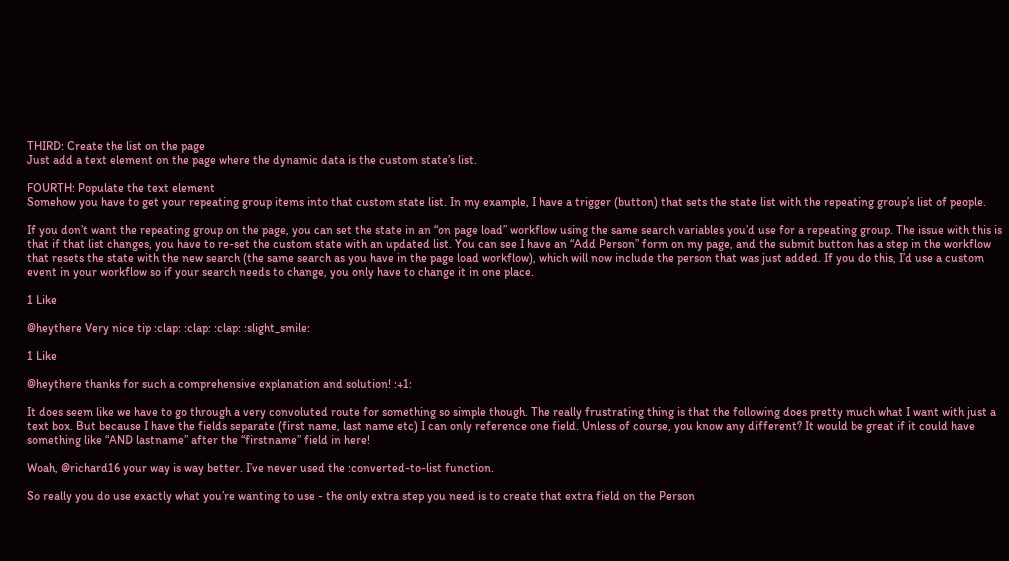THIRD: Create the list on the page
Just add a text element on the page where the dynamic data is the custom state’s list.

FOURTH: Populate the text element
Somehow you have to get your repeating group items into that custom state list. In my example, I have a trigger (button) that sets the state list with the repeating group’s list of people.

If you don’t want the repeating group on the page, you can set the state in an “on page load” workflow using the same search variables you’d use for a repeating group. The issue with this is that if that list changes, you have to re-set the custom state with an updated list. You can see I have an “Add Person” form on my page, and the submit button has a step in the workflow that resets the state with the new search (the same search as you have in the page load workflow), which will now include the person that was just added. If you do this, I’d use a custom event in your workflow so if your search needs to change, you only have to change it in one place.

1 Like

@heythere Very nice tip :clap: :clap: :clap: :slight_smile:

1 Like

@heythere thanks for such a comprehensive explanation and solution! :+1:

It does seem like we have to go through a very convoluted route for something so simple though. The really frustrating thing is that the following does pretty much what I want with just a text box. But because I have the fields separate (first name, last name etc) I can only reference one field. Unless of course, you know any different? It would be great if it could have something like “AND lastname” after the “firstname” field in here!

Woah, @richard16 your way is way better. I’ve never used the :converted-to-list function.

So really you do use exactly what you’re wanting to use - the only extra step you need is to create that extra field on the Person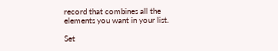record that combines all the elements you want in your list.

Set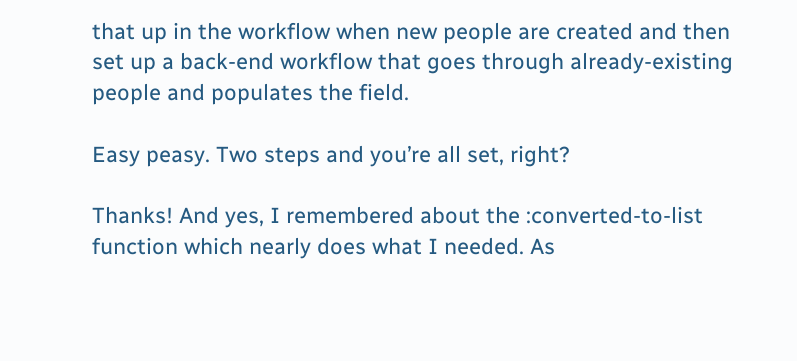that up in the workflow when new people are created and then set up a back-end workflow that goes through already-existing people and populates the field.

Easy peasy. Two steps and you’re all set, right?

Thanks! And yes, I remembered about the :converted-to-list function which nearly does what I needed. As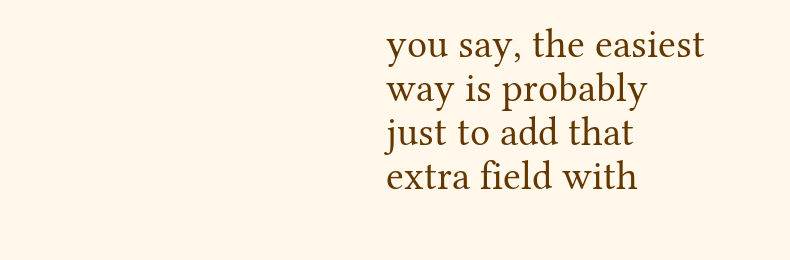you say, the easiest way is probably just to add that extra field with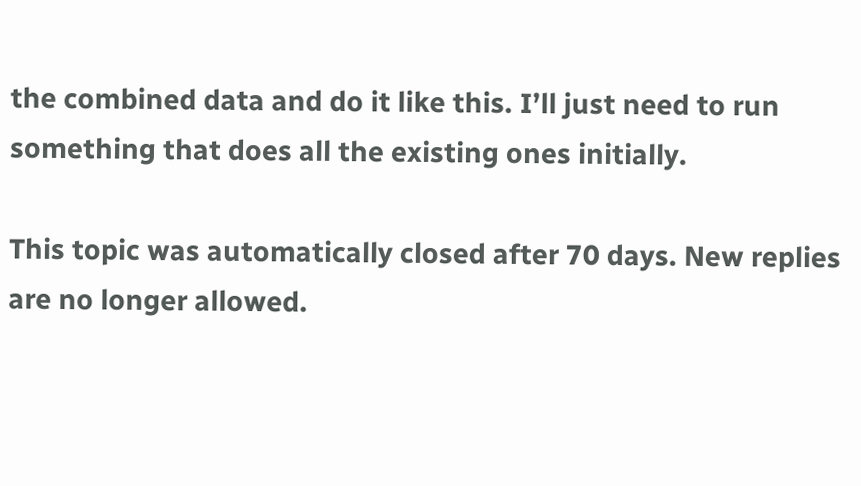the combined data and do it like this. I’ll just need to run something that does all the existing ones initially.

This topic was automatically closed after 70 days. New replies are no longer allowed.